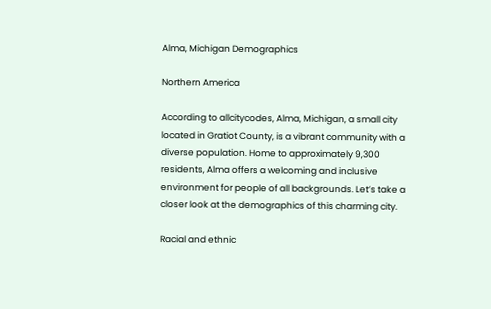Alma, Michigan Demographics

Northern America

According to allcitycodes, Alma, Michigan, a small city located in Gratiot County, is a vibrant community with a diverse population. Home to approximately 9,300 residents, Alma offers a welcoming and inclusive environment for people of all backgrounds. Let’s take a closer look at the demographics of this charming city.

Racial and ethnic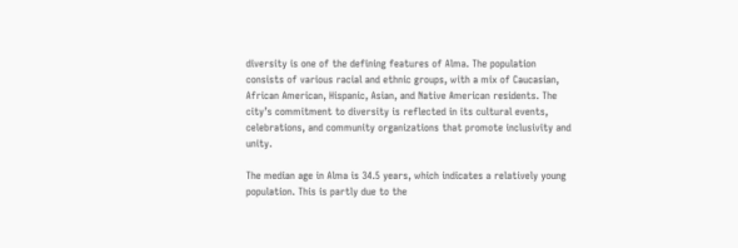diversity is one of the defining features of Alma. The population consists of various racial and ethnic groups, with a mix of Caucasian, African American, Hispanic, Asian, and Native American residents. The city’s commitment to diversity is reflected in its cultural events, celebrations, and community organizations that promote inclusivity and unity.

The median age in Alma is 34.5 years, which indicates a relatively young population. This is partly due to the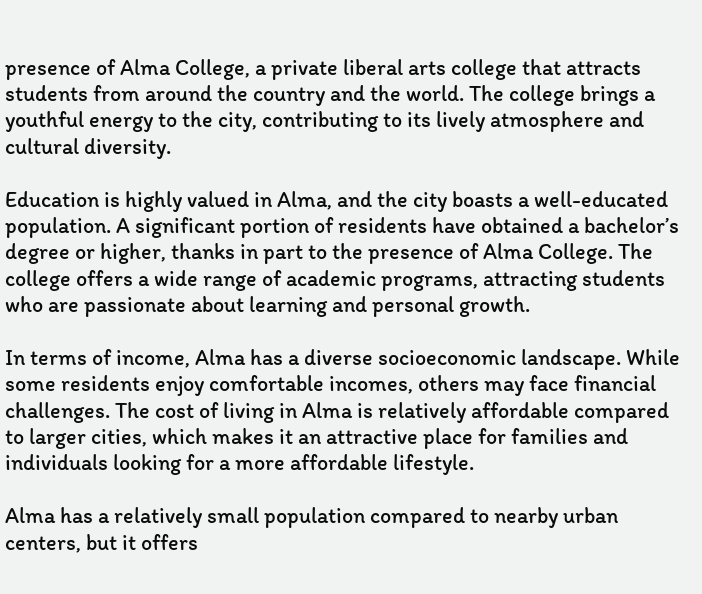presence of Alma College, a private liberal arts college that attracts students from around the country and the world. The college brings a youthful energy to the city, contributing to its lively atmosphere and cultural diversity.

Education is highly valued in Alma, and the city boasts a well-educated population. A significant portion of residents have obtained a bachelor’s degree or higher, thanks in part to the presence of Alma College. The college offers a wide range of academic programs, attracting students who are passionate about learning and personal growth.

In terms of income, Alma has a diverse socioeconomic landscape. While some residents enjoy comfortable incomes, others may face financial challenges. The cost of living in Alma is relatively affordable compared to larger cities, which makes it an attractive place for families and individuals looking for a more affordable lifestyle.

Alma has a relatively small population compared to nearby urban centers, but it offers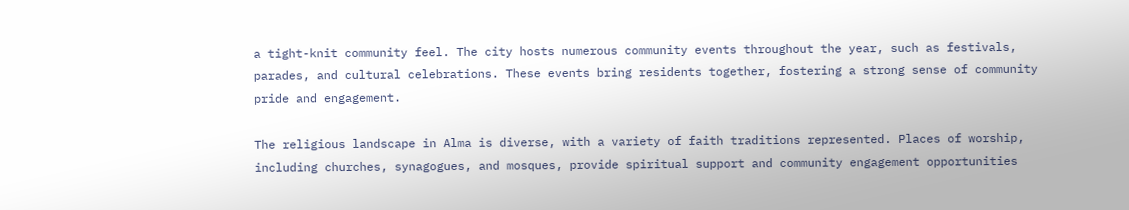a tight-knit community feel. The city hosts numerous community events throughout the year, such as festivals, parades, and cultural celebrations. These events bring residents together, fostering a strong sense of community pride and engagement.

The religious landscape in Alma is diverse, with a variety of faith traditions represented. Places of worship, including churches, synagogues, and mosques, provide spiritual support and community engagement opportunities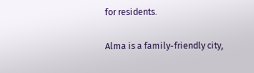for residents.

Alma is a family-friendly city,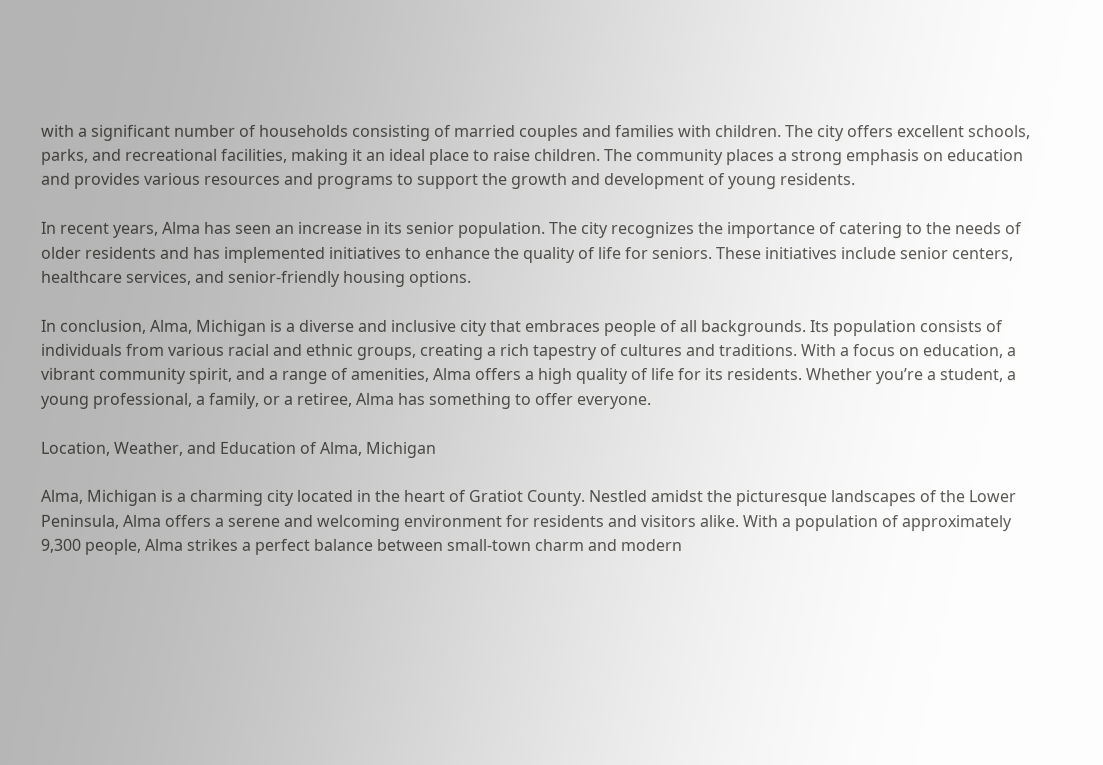with a significant number of households consisting of married couples and families with children. The city offers excellent schools, parks, and recreational facilities, making it an ideal place to raise children. The community places a strong emphasis on education and provides various resources and programs to support the growth and development of young residents.

In recent years, Alma has seen an increase in its senior population. The city recognizes the importance of catering to the needs of older residents and has implemented initiatives to enhance the quality of life for seniors. These initiatives include senior centers, healthcare services, and senior-friendly housing options.

In conclusion, Alma, Michigan is a diverse and inclusive city that embraces people of all backgrounds. Its population consists of individuals from various racial and ethnic groups, creating a rich tapestry of cultures and traditions. With a focus on education, a vibrant community spirit, and a range of amenities, Alma offers a high quality of life for its residents. Whether you’re a student, a young professional, a family, or a retiree, Alma has something to offer everyone.

Location, Weather, and Education of Alma, Michigan

Alma, Michigan is a charming city located in the heart of Gratiot County. Nestled amidst the picturesque landscapes of the Lower Peninsula, Alma offers a serene and welcoming environment for residents and visitors alike. With a population of approximately 9,300 people, Alma strikes a perfect balance between small-town charm and modern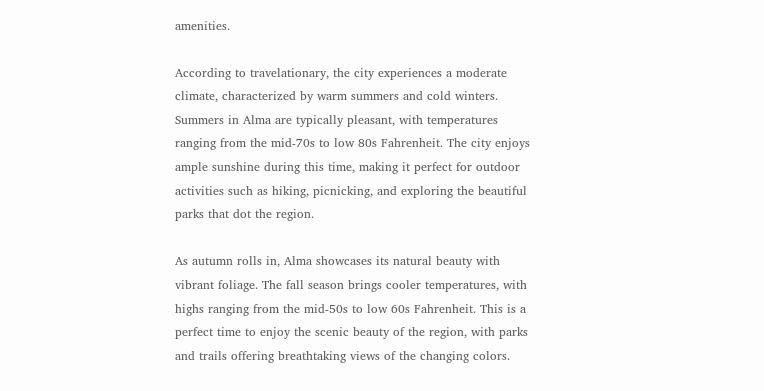amenities.

According to travelationary, the city experiences a moderate climate, characterized by warm summers and cold winters. Summers in Alma are typically pleasant, with temperatures ranging from the mid-70s to low 80s Fahrenheit. The city enjoys ample sunshine during this time, making it perfect for outdoor activities such as hiking, picnicking, and exploring the beautiful parks that dot the region.

As autumn rolls in, Alma showcases its natural beauty with vibrant foliage. The fall season brings cooler temperatures, with highs ranging from the mid-50s to low 60s Fahrenheit. This is a perfect time to enjoy the scenic beauty of the region, with parks and trails offering breathtaking views of the changing colors.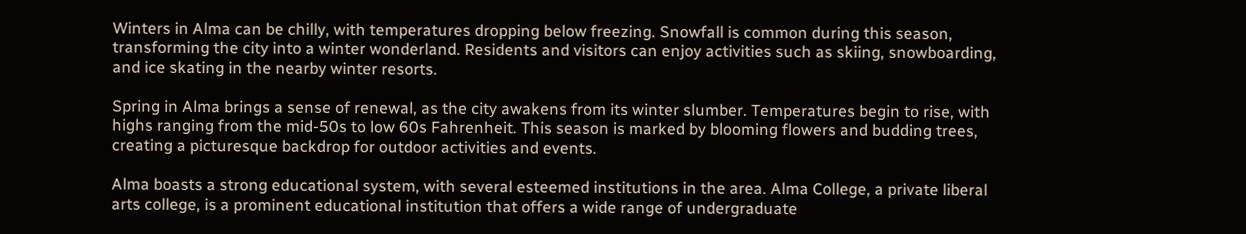Winters in Alma can be chilly, with temperatures dropping below freezing. Snowfall is common during this season, transforming the city into a winter wonderland. Residents and visitors can enjoy activities such as skiing, snowboarding, and ice skating in the nearby winter resorts.

Spring in Alma brings a sense of renewal, as the city awakens from its winter slumber. Temperatures begin to rise, with highs ranging from the mid-50s to low 60s Fahrenheit. This season is marked by blooming flowers and budding trees, creating a picturesque backdrop for outdoor activities and events.

Alma boasts a strong educational system, with several esteemed institutions in the area. Alma College, a private liberal arts college, is a prominent educational institution that offers a wide range of undergraduate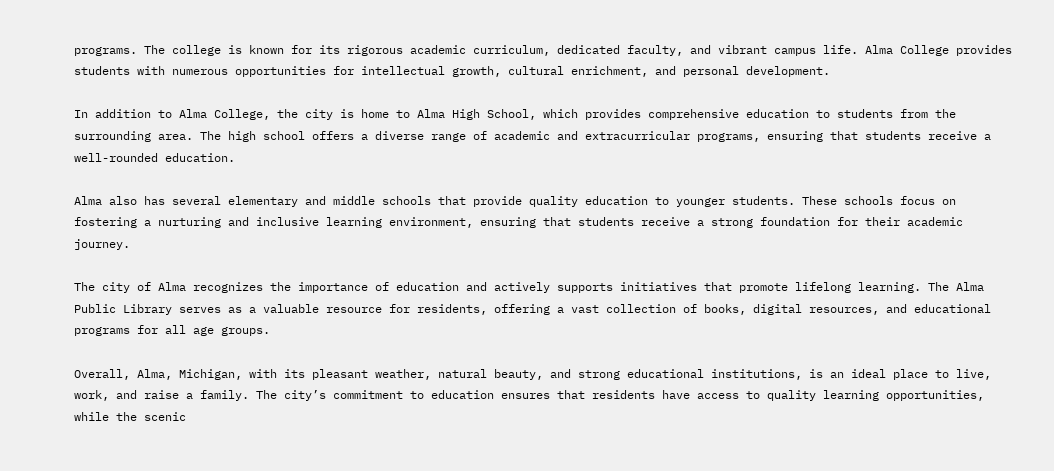programs. The college is known for its rigorous academic curriculum, dedicated faculty, and vibrant campus life. Alma College provides students with numerous opportunities for intellectual growth, cultural enrichment, and personal development.

In addition to Alma College, the city is home to Alma High School, which provides comprehensive education to students from the surrounding area. The high school offers a diverse range of academic and extracurricular programs, ensuring that students receive a well-rounded education.

Alma also has several elementary and middle schools that provide quality education to younger students. These schools focus on fostering a nurturing and inclusive learning environment, ensuring that students receive a strong foundation for their academic journey.

The city of Alma recognizes the importance of education and actively supports initiatives that promote lifelong learning. The Alma Public Library serves as a valuable resource for residents, offering a vast collection of books, digital resources, and educational programs for all age groups.

Overall, Alma, Michigan, with its pleasant weather, natural beauty, and strong educational institutions, is an ideal place to live, work, and raise a family. The city’s commitment to education ensures that residents have access to quality learning opportunities, while the scenic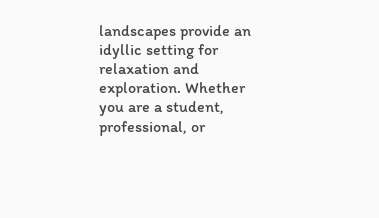landscapes provide an idyllic setting for relaxation and exploration. Whether you are a student, professional, or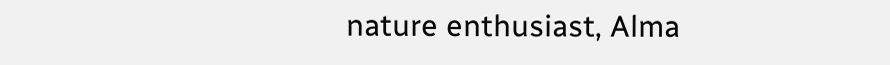nature enthusiast, Alma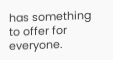has something to offer for everyone.